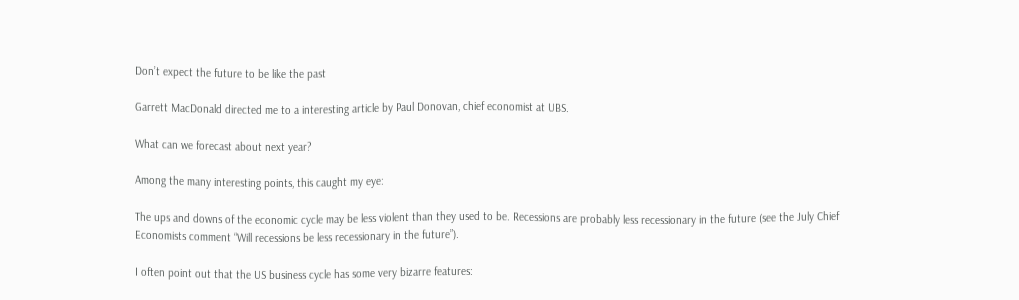Don’t expect the future to be like the past

Garrett MacDonald directed me to a interesting article by Paul Donovan, chief economist at UBS.

What can we forecast about next year?

Among the many interesting points, this caught my eye:

The ups and downs of the economic cycle may be less violent than they used to be. Recessions are probably less recessionary in the future (see the July Chief Economists comment “Will recessions be less recessionary in the future”).

I often point out that the US business cycle has some very bizarre features: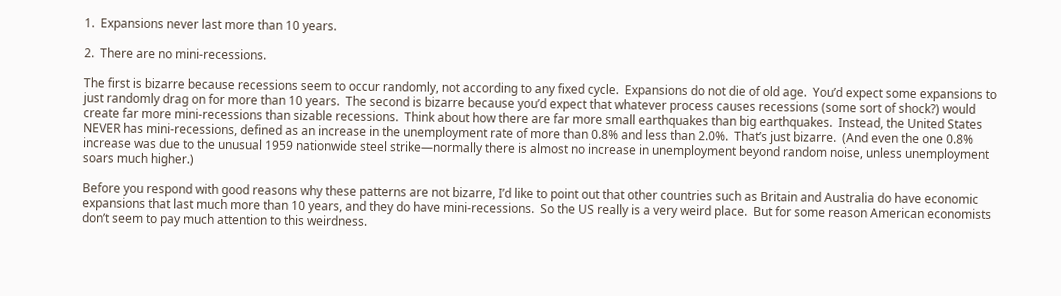1.  Expansions never last more than 10 years.

2.  There are no mini-recessions.

The first is bizarre because recessions seem to occur randomly, not according to any fixed cycle.  Expansions do not die of old age.  You’d expect some expansions to just randomly drag on for more than 10 years.  The second is bizarre because you’d expect that whatever process causes recessions (some sort of shock?) would create far more mini-recessions than sizable recessions.  Think about how there are far more small earthquakes than big earthquakes.  Instead, the United States NEVER has mini-recessions, defined as an increase in the unemployment rate of more than 0.8% and less than 2.0%.  That’s just bizarre.  (And even the one 0.8% increase was due to the unusual 1959 nationwide steel strike—normally there is almost no increase in unemployment beyond random noise, unless unemployment soars much higher.)

Before you respond with good reasons why these patterns are not bizarre, I’d like to point out that other countries such as Britain and Australia do have economic expansions that last much more than 10 years, and they do have mini-recessions.  So the US really is a very weird place.  But for some reason American economists don’t seem to pay much attention to this weirdness.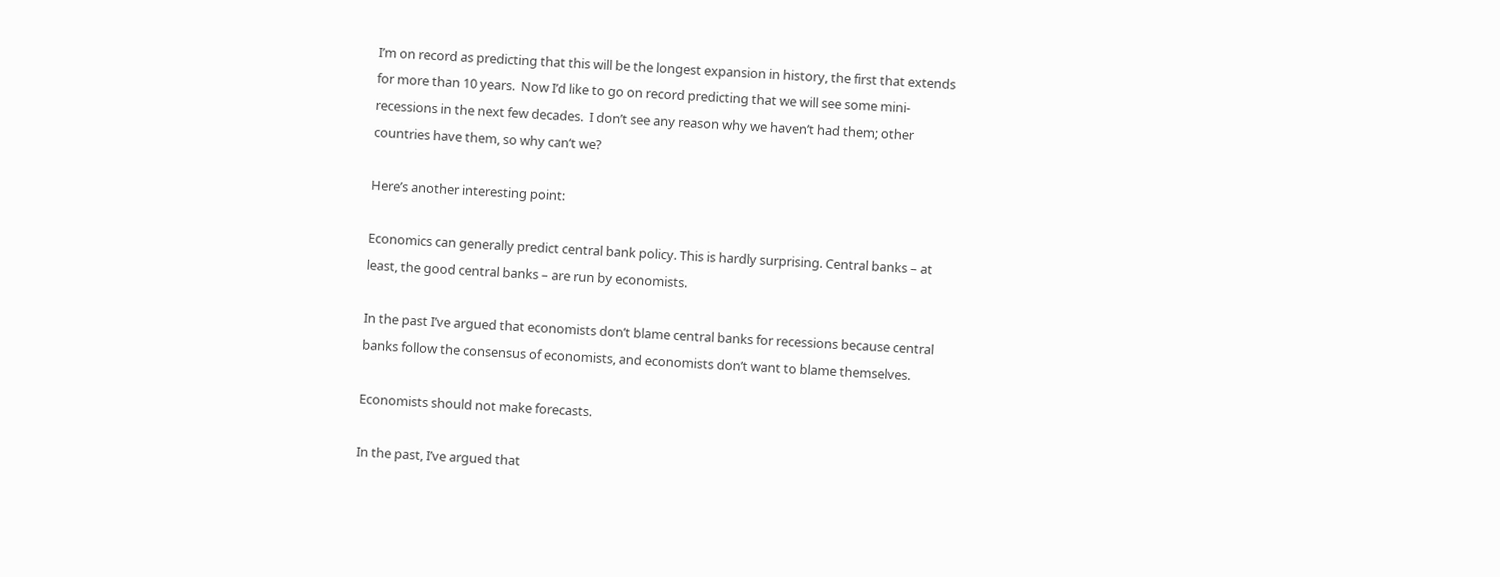I’m on record as predicting that this will be the longest expansion in history, the first that extends for more than 10 years.  Now I’d like to go on record predicting that we will see some mini-recessions in the next few decades.  I don’t see any reason why we haven’t had them; other countries have them, so why can’t we?

Here’s another interesting point:

Economics can generally predict central bank policy. This is hardly surprising. Central banks – at least, the good central banks – are run by economists.

In the past I’ve argued that economists don’t blame central banks for recessions because central banks follow the consensus of economists, and economists don’t want to blame themselves.

Economists should not make forecasts.

In the past, I’ve argued that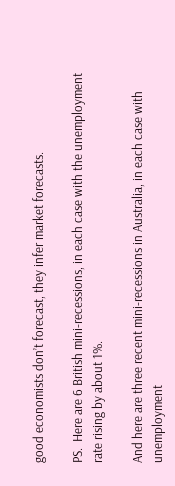good economists don’t forecast, they infer market forecasts.

PS.  Here are 6 British mini-recessions, in each case with the unemployment rate rising by about 1%.

And here are three recent mini-recessions in Australia, in each case with unemployment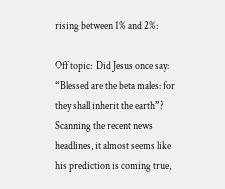rising between 1% and 2%:

Off topic:  Did Jesus once say: “Blessed are the beta males: for they shall inherit the earth”?  Scanning the recent news headlines, it almost seems like his prediction is coming true,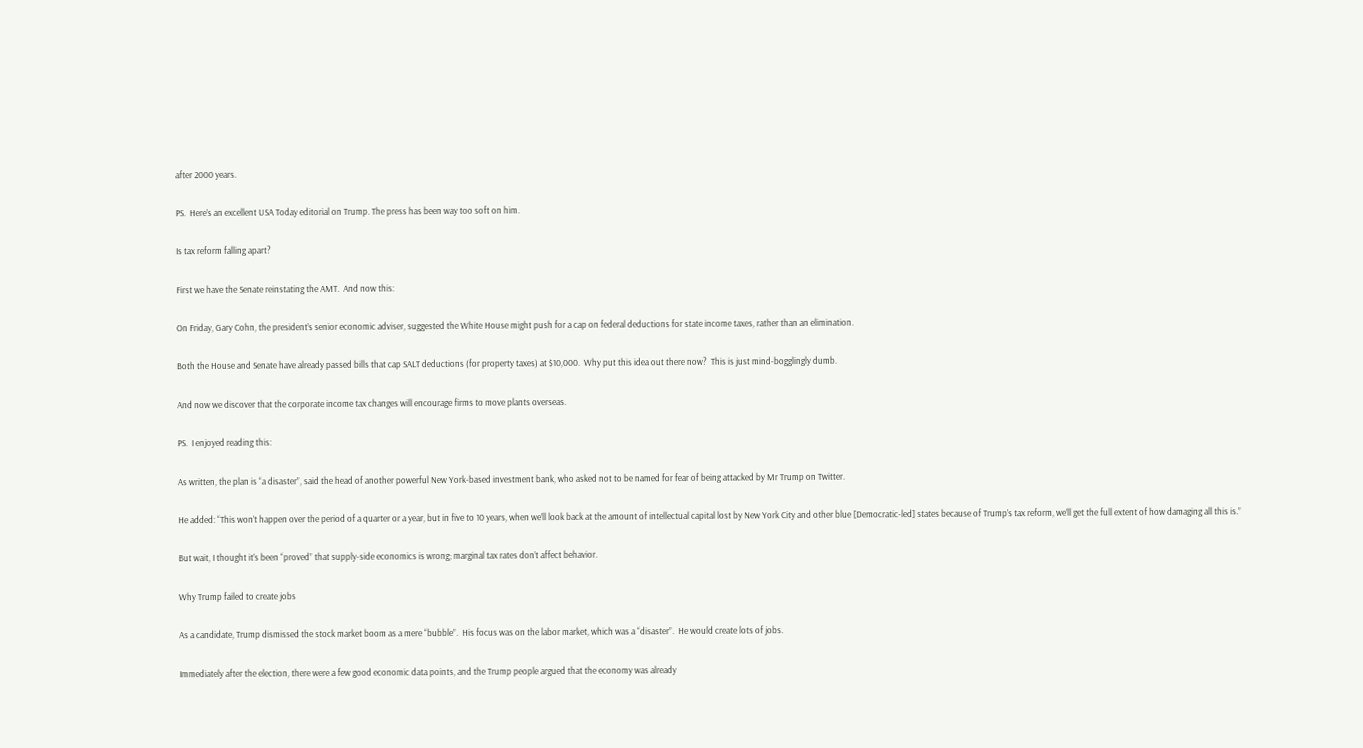after 2000 years.

PS.  Here’s an excellent USA Today editorial on Trump. The press has been way too soft on him.

Is tax reform falling apart?

First we have the Senate reinstating the AMT.  And now this:

On Friday, Gary Cohn, the president’s senior economic adviser, suggested the White House might push for a cap on federal deductions for state income taxes, rather than an elimination.

Both the House and Senate have already passed bills that cap SALT deductions (for property taxes) at $10,000.  Why put this idea out there now?  This is just mind-bogglingly dumb.

And now we discover that the corporate income tax changes will encourage firms to move plants overseas.

PS.  I enjoyed reading this:

As written, the plan is “a disaster”, said the head of another powerful New York-based investment bank, who asked not to be named for fear of being attacked by Mr Trump on Twitter.

He added: “This won’t happen over the period of a quarter or a year, but in five to 10 years, when we’ll look back at the amount of intellectual capital lost by New York City and other blue [Democratic-led] states because of Trump’s tax reform, we’ll get the full extent of how damaging all this is.”

But wait, I thought it’s been “proved” that supply-side economics is wrong; marginal tax rates don’t affect behavior.

Why Trump failed to create jobs

As a candidate, Trump dismissed the stock market boom as a mere “bubble”.  His focus was on the labor market, which was a “disaster”.  He would create lots of jobs.

Immediately after the election, there were a few good economic data points, and the Trump people argued that the economy was already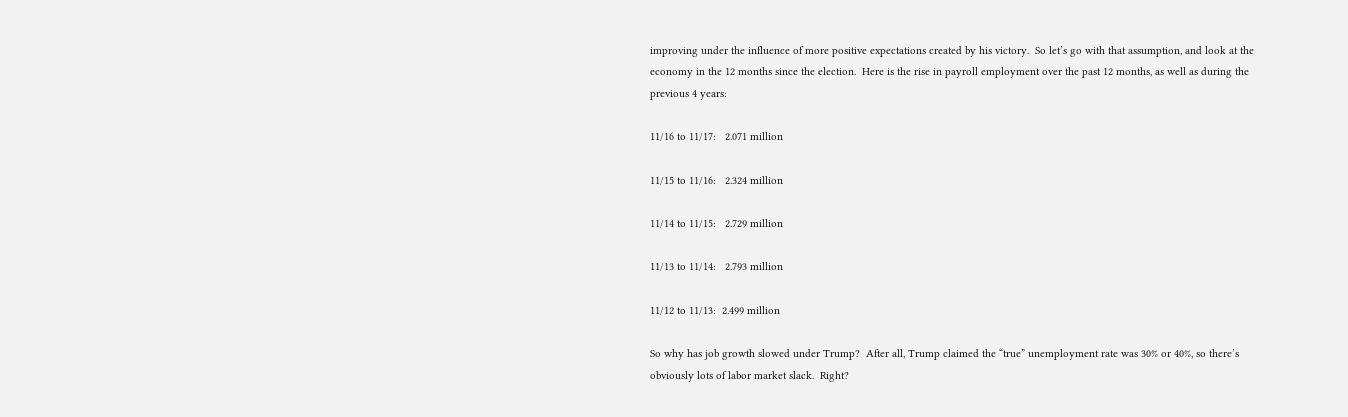improving under the influence of more positive expectations created by his victory.  So let’s go with that assumption, and look at the economy in the 12 months since the election.  Here is the rise in payroll employment over the past 12 months, as well as during the previous 4 years:

11/16 to 11/17:   2.071 million

11/15 to 11/16:   2.324 million

11/14 to 11/15:   2.729 million

11/13 to 11/14:   2.793 million

11/12 to 11/13:  2.499 million

So why has job growth slowed under Trump?  After all, Trump claimed the “true” unemployment rate was 30% or 40%, so there’s obviously lots of labor market slack.  Right?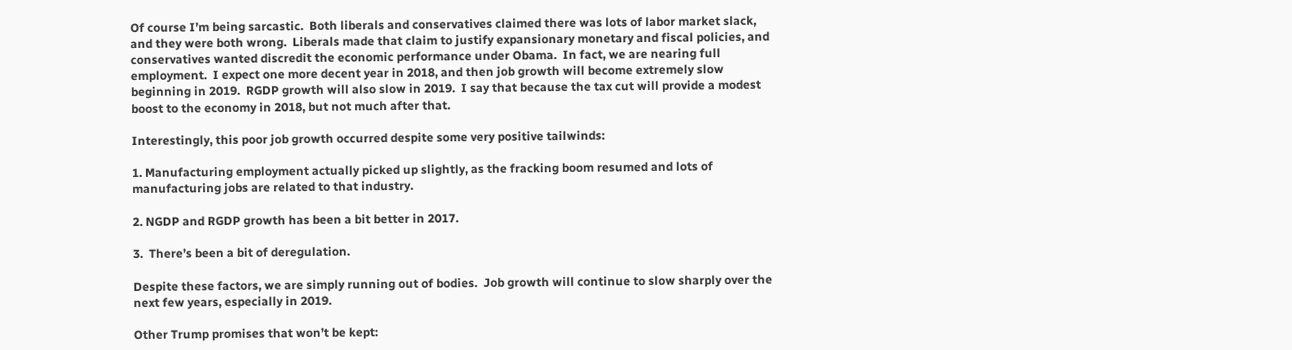Of course I’m being sarcastic.  Both liberals and conservatives claimed there was lots of labor market slack, and they were both wrong.  Liberals made that claim to justify expansionary monetary and fiscal policies, and conservatives wanted discredit the economic performance under Obama.  In fact, we are nearing full employment.  I expect one more decent year in 2018, and then job growth will become extremely slow beginning in 2019.  RGDP growth will also slow in 2019.  I say that because the tax cut will provide a modest boost to the economy in 2018, but not much after that.

Interestingly, this poor job growth occurred despite some very positive tailwinds:

1. Manufacturing employment actually picked up slightly, as the fracking boom resumed and lots of manufacturing jobs are related to that industry.

2. NGDP and RGDP growth has been a bit better in 2017.

3.  There’s been a bit of deregulation.

Despite these factors, we are simply running out of bodies.  Job growth will continue to slow sharply over the next few years, especially in 2019.

Other Trump promises that won’t be kept: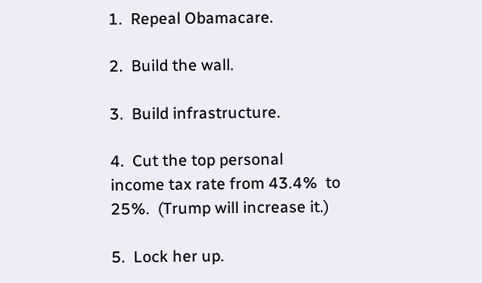1.  Repeal Obamacare.

2.  Build the wall.

3.  Build infrastructure.

4.  Cut the top personal income tax rate from 43.4%  to 25%.  (Trump will increase it.)

5.  Lock her up.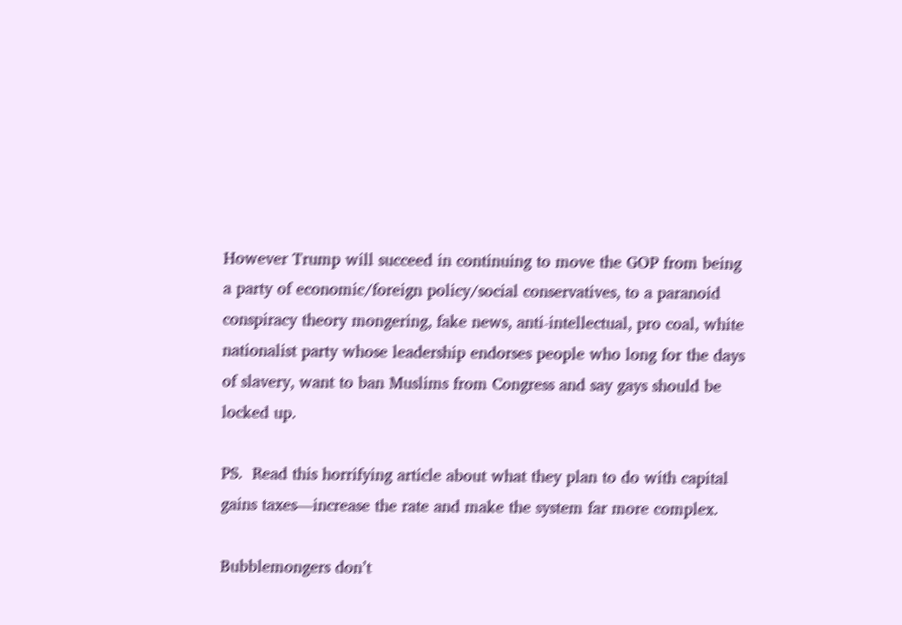However Trump will succeed in continuing to move the GOP from being a party of economic/foreign policy/social conservatives, to a paranoid conspiracy theory mongering, fake news, anti-intellectual, pro coal, white nationalist party whose leadership endorses people who long for the days of slavery, want to ban Muslims from Congress and say gays should be locked up.

PS.  Read this horrifying article about what they plan to do with capital gains taxes—increase the rate and make the system far more complex.

Bubblemongers don’t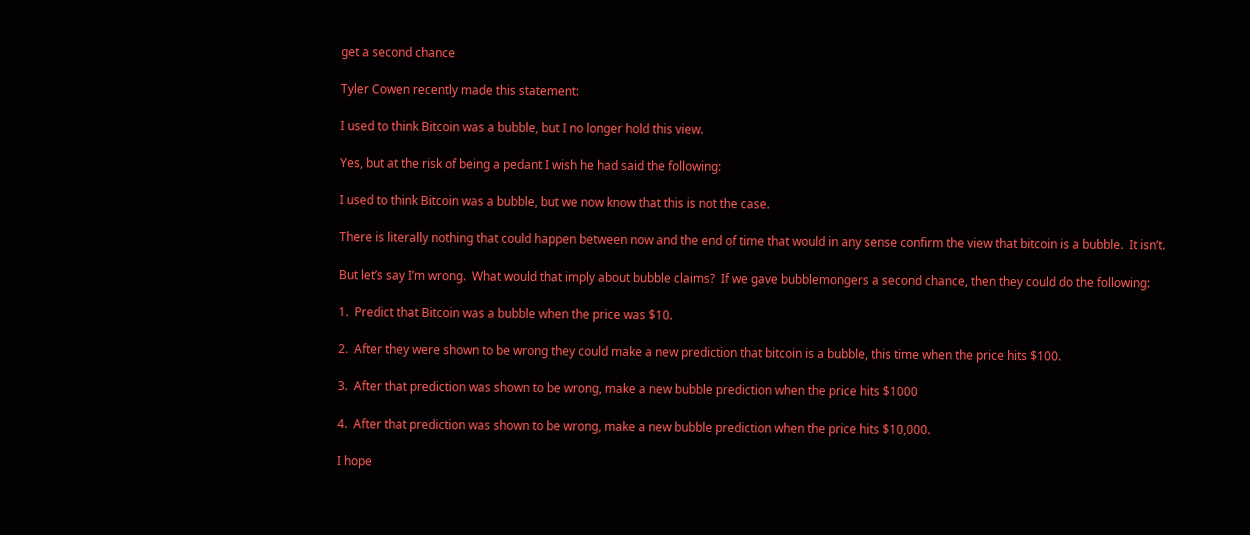get a second chance

Tyler Cowen recently made this statement:

I used to think Bitcoin was a bubble, but I no longer hold this view.

Yes, but at the risk of being a pedant I wish he had said the following:

I used to think Bitcoin was a bubble, but we now know that this is not the case.

There is literally nothing that could happen between now and the end of time that would in any sense confirm the view that bitcoin is a bubble.  It isn’t.

But let’s say I’m wrong.  What would that imply about bubble claims?  If we gave bubblemongers a second chance, then they could do the following:

1.  Predict that Bitcoin was a bubble when the price was $10.

2.  After they were shown to be wrong they could make a new prediction that bitcoin is a bubble, this time when the price hits $100.

3.  After that prediction was shown to be wrong, make a new bubble prediction when the price hits $1000

4.  After that prediction was shown to be wrong, make a new bubble prediction when the price hits $10,000.

I hope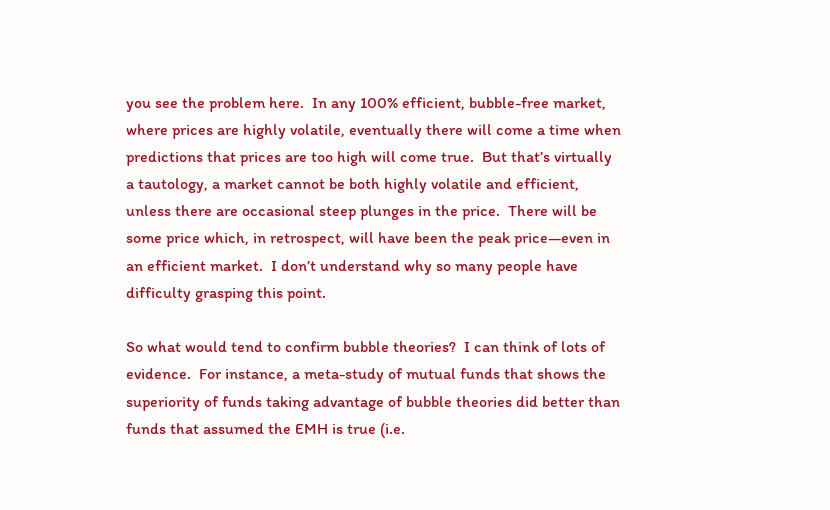you see the problem here.  In any 100% efficient, bubble-free market, where prices are highly volatile, eventually there will come a time when predictions that prices are too high will come true.  But that’s virtually a tautology, a market cannot be both highly volatile and efficient, unless there are occasional steep plunges in the price.  There will be some price which, in retrospect, will have been the peak price—even in an efficient market.  I don’t understand why so many people have difficulty grasping this point.

So what would tend to confirm bubble theories?  I can think of lots of evidence.  For instance, a meta-study of mutual funds that shows the superiority of funds taking advantage of bubble theories did better than funds that assumed the EMH is true (i.e.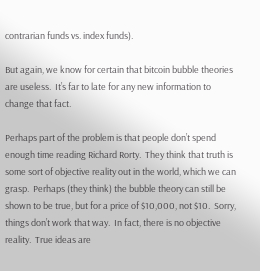contrarian funds vs. index funds).

But again, we know for certain that bitcoin bubble theories are useless.  It’s far to late for any new information to change that fact.

Perhaps part of the problem is that people don’t spend enough time reading Richard Rorty.  They think that truth is some sort of objective reality out in the world, which we can grasp.  Perhaps (they think) the bubble theory can still be shown to be true, but for a price of $10,000, not $10.  Sorry, things don’t work that way.  In fact, there is no objective reality.  True ideas are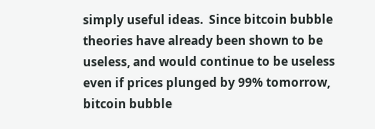simply useful ideas.  Since bitcoin bubble theories have already been shown to be useless, and would continue to be useless even if prices plunged by 99% tomorrow, bitcoin bubble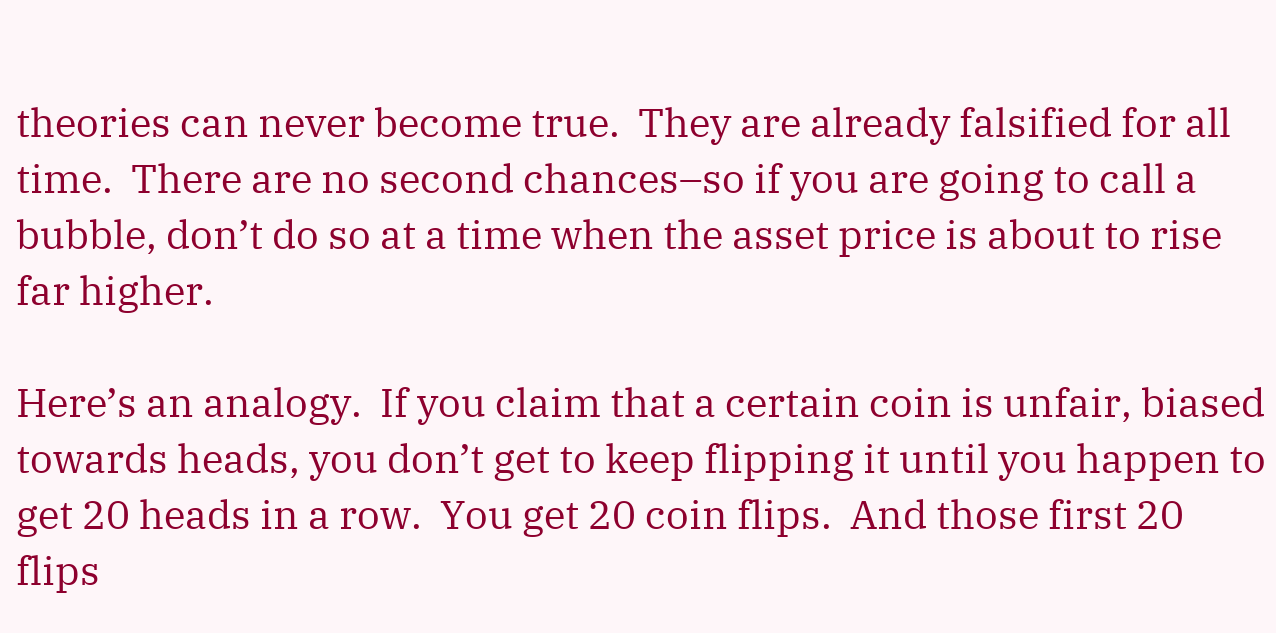theories can never become true.  They are already falsified for all time.  There are no second chances–so if you are going to call a bubble, don’t do so at a time when the asset price is about to rise far higher.

Here’s an analogy.  If you claim that a certain coin is unfair, biased towards heads, you don’t get to keep flipping it until you happen to get 20 heads in a row.  You get 20 coin flips.  And those first 20 flips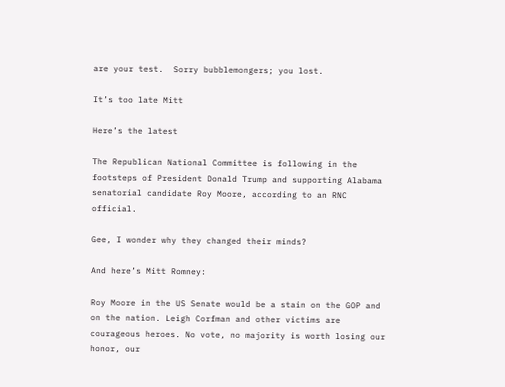are your test.  Sorry bubblemongers; you lost.

It’s too late Mitt

Here’s the latest

The Republican National Committee is following in the footsteps of President Donald Trump and supporting Alabama senatorial candidate Roy Moore, according to an RNC official.

Gee, I wonder why they changed their minds?

And here’s Mitt Romney:

Roy Moore in the US Senate would be a stain on the GOP and on the nation. Leigh Corfman and other victims are courageous heroes. No vote, no majority is worth losing our honor, our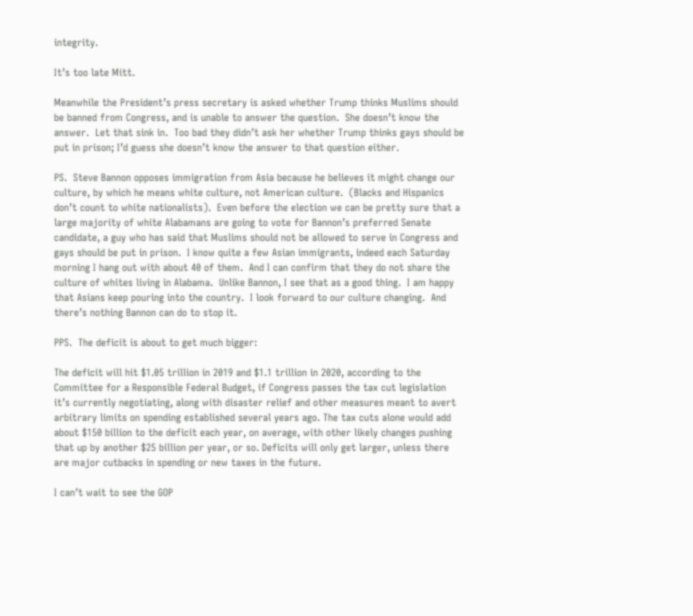integrity.

It’s too late Mitt.

Meanwhile the President’s press secretary is asked whether Trump thinks Muslims should be banned from Congress, and is unable to answer the question.  She doesn’t know the answer.  Let that sink in.  Too bad they didn’t ask her whether Trump thinks gays should be put in prison; I’d guess she doesn’t know the answer to that question either.

PS.  Steve Bannon opposes immigration from Asia because he believes it might change our culture, by which he means white culture, not American culture.  (Blacks and Hispanics don’t count to white nationalists).  Even before the election we can be pretty sure that a large majority of white Alabamans are going to vote for Bannon’s preferred Senate candidate, a guy who has said that Muslims should not be allowed to serve in Congress and gays should be put in prison.  I know quite a few Asian immigrants, indeed each Saturday morning I hang out with about 40 of them.  And I can confirm that they do not share the culture of whites living in Alabama.  Unlike Bannon, I see that as a good thing.  I am happy that Asians keep pouring into the country.  I look forward to our culture changing.  And there’s nothing Bannon can do to stop it.

PPS.  The deficit is about to get much bigger:

The deficit will hit $1.05 trillion in 2019 and $1.1 trillion in 2020, according to the Committee for a Responsible Federal Budget, if Congress passes the tax cut legislation it’s currently negotiating, along with disaster relief and other measures meant to avert arbitrary limits on spending established several years ago. The tax cuts alone would add about $150 billion to the deficit each year, on average, with other likely changes pushing that up by another $25 billion per year, or so. Deficits will only get larger, unless there are major cutbacks in spending or new taxes in the future.

I can’t wait to see the GOP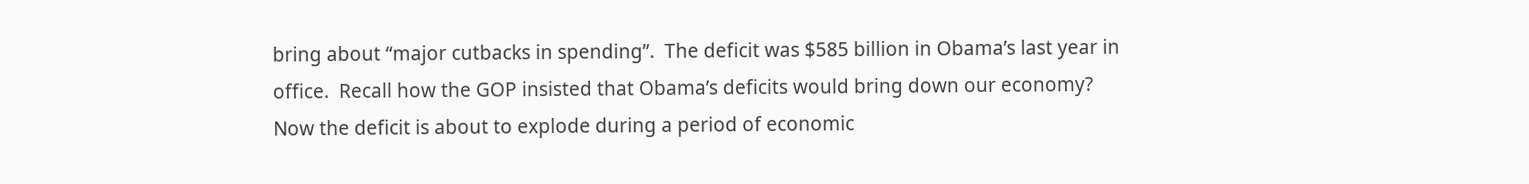bring about “major cutbacks in spending”.  The deficit was $585 billion in Obama’s last year in office.  Recall how the GOP insisted that Obama’s deficits would bring down our economy?  Now the deficit is about to explode during a period of economic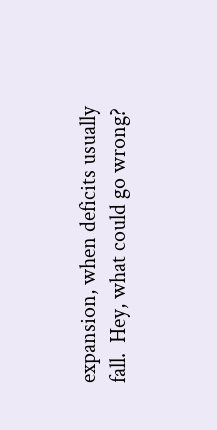expansion, when deficits usually fall.  Hey, what could go wrong?